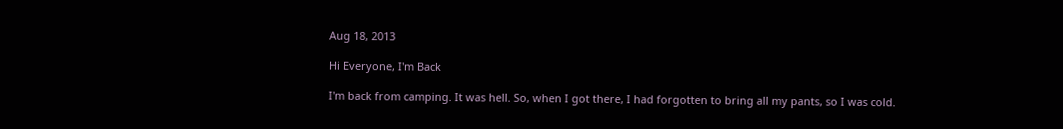Aug 18, 2013

Hi Everyone, I'm Back

I'm back from camping. It was hell. So, when I got there, I had forgotten to bring all my pants, so I was cold.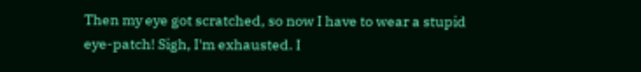Then my eye got scratched, so now I have to wear a stupid eye-patch! Sigh, I'm exhausted. I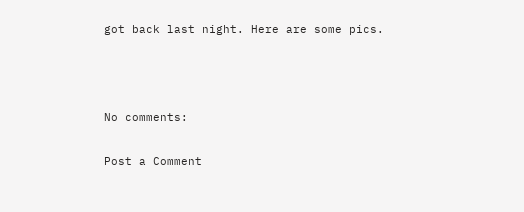got back last night. Here are some pics.



No comments:

Post a Comment